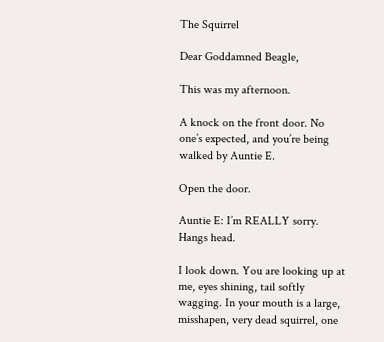The Squirrel

Dear Goddamned Beagle,

This was my afternoon.

A knock on the front door. No one’s expected, and you’re being walked by Auntie E.

Open the door.

Auntie E: I’m REALLY sorry. Hangs head.

I look down. You are looking up at me, eyes shining, tail softly wagging. In your mouth is a large, misshapen, very dead squirrel, one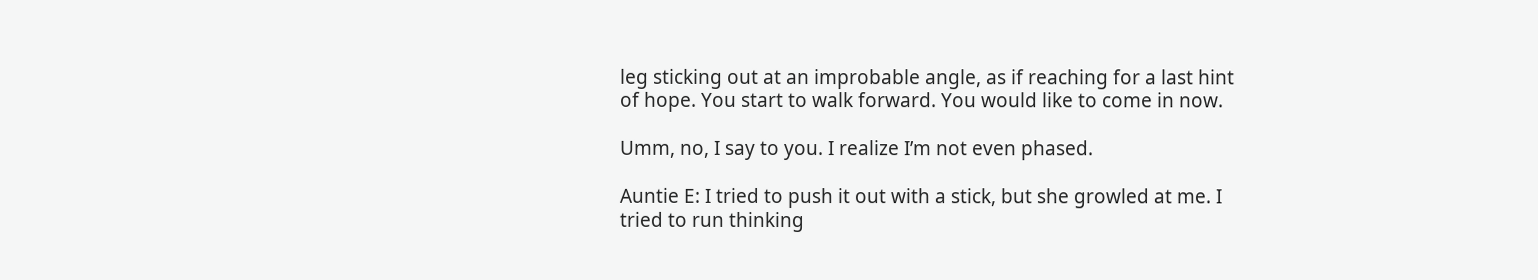leg sticking out at an improbable angle, as if reaching for a last hint of hope. You start to walk forward. You would like to come in now.

Umm, no, I say to you. I realize I’m not even phased.

Auntie E: I tried to push it out with a stick, but she growled at me. I tried to run thinking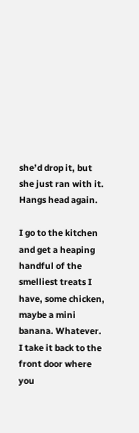she’d drop it, but she just ran with it. Hangs head again.

I go to the kitchen and get a heaping handful of the smelliest treats I have, some chicken, maybe a mini banana. Whatever. I take it back to the front door where you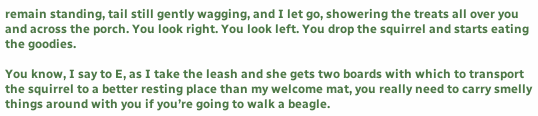remain standing, tail still gently wagging, and I let go, showering the treats all over you and across the porch. You look right. You look left. You drop the squirrel and starts eating the goodies.

You know, I say to E, as I take the leash and she gets two boards with which to transport the squirrel to a better resting place than my welcome mat, you really need to carry smelly things around with you if you’re going to walk a beagle.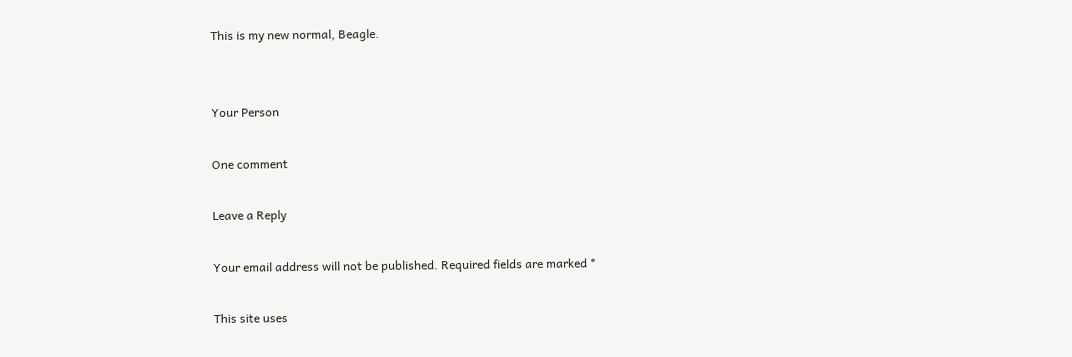This is my new normal, Beagle.


Your Person

One comment

Leave a Reply

Your email address will not be published. Required fields are marked *

This site uses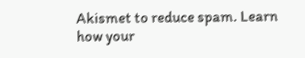Akismet to reduce spam. Learn how your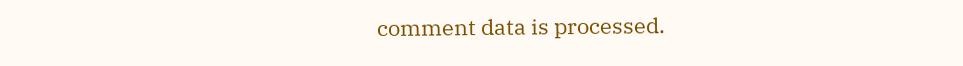comment data is processed.